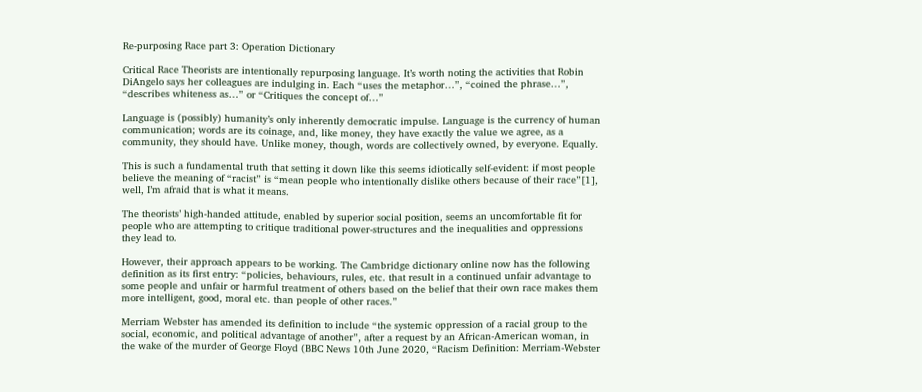Re-purposing Race part 3: Operation Dictionary

Critical Race Theorists are intentionally repurposing language. It’s worth noting the activities that Robin DiAngelo says her colleagues are indulging in. Each “uses the metaphor…”, “coined the phrase…”, “describes whiteness as…” or “Critiques the concept of…”

Language is (possibly) humanity’s only inherently democratic impulse. Language is the currency of human communication; words are its coinage, and, like money, they have exactly the value we agree, as a community, they should have. Unlike money, though, words are collectively owned, by everyone. Equally.

This is such a fundamental truth that setting it down like this seems idiotically self-evident: if most people believe the meaning of “racist” is “mean people who intentionally dislike others because of their race”[1], well, I’m afraid that is what it means.

The theorists’ high-handed attitude, enabled by superior social position, seems an uncomfortable fit for people who are attempting to critique traditional power-structures and the inequalities and oppressions they lead to.

However, their approach appears to be working. The Cambridge dictionary online now has the following definition as its first entry: “policies, behaviours, rules, etc. that result in a continued unfair advantage to some people and unfair or harmful treatment of others based on the belief that their own race makes them more intelligent, good, moral etc. than people of other races.”

Merriam Webster has amended its definition to include “the systemic oppression of a racial group to the social, economic, and political advantage of another”, after a request by an African-American woman, in the wake of the murder of George Floyd (BBC News 10th June 2020, “Racism Definition: Merriam-Webster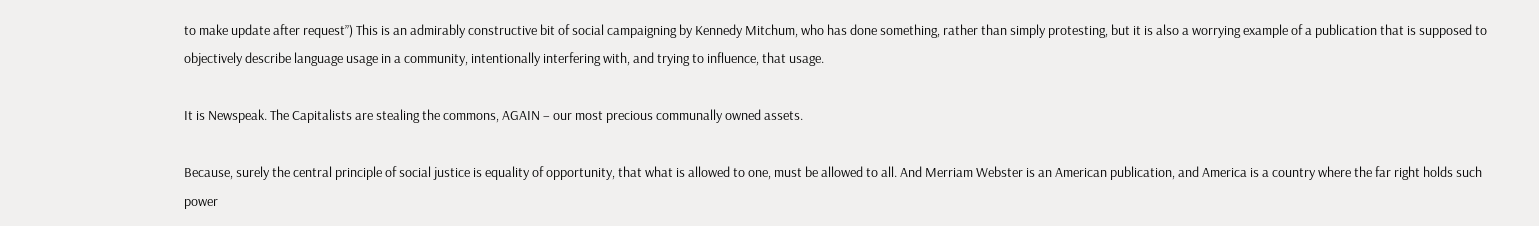to make update after request”) This is an admirably constructive bit of social campaigning by Kennedy Mitchum, who has done something, rather than simply protesting, but it is also a worrying example of a publication that is supposed to objectively describe language usage in a community, intentionally interfering with, and trying to influence, that usage.

It is Newspeak. The Capitalists are stealing the commons, AGAIN – our most precious communally owned assets.

Because, surely the central principle of social justice is equality of opportunity, that what is allowed to one, must be allowed to all. And Merriam Webster is an American publication, and America is a country where the far right holds such power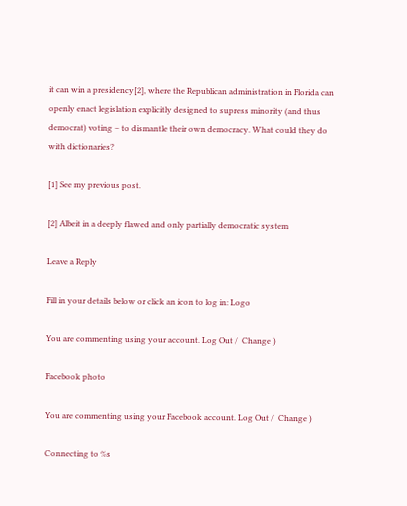it can win a presidency[2], where the Republican administration in Florida can openly enact legislation explicitly designed to supress minority (and thus democrat) voting – to dismantle their own democracy. What could they do with dictionaries?

[1] See my previous post.

[2] Albeit in a deeply flawed and only partially democratic system

Leave a Reply

Fill in your details below or click an icon to log in: Logo

You are commenting using your account. Log Out /  Change )

Facebook photo

You are commenting using your Facebook account. Log Out /  Change )

Connecting to %s